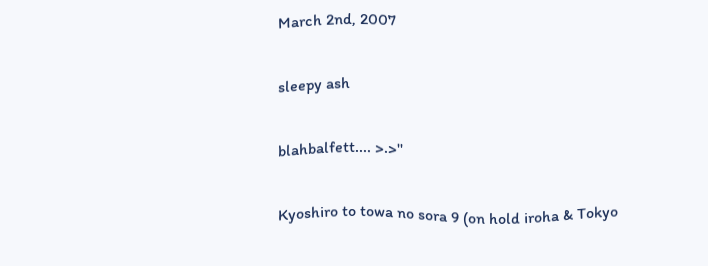March 2nd, 2007

sleepy ash

blahbalfett.... >.>''

Kyoshiro to towa no sora 9 (on hold iroha & Tokyo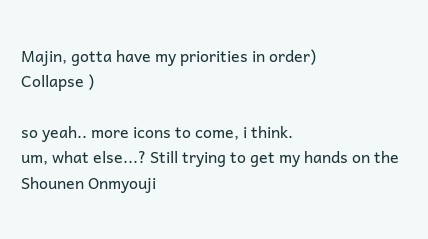Majin, gotta have my priorities in order)
Collapse )

so yeah.. more icons to come, i think.
um, what else...? Still trying to get my hands on the Shounen Onmyouji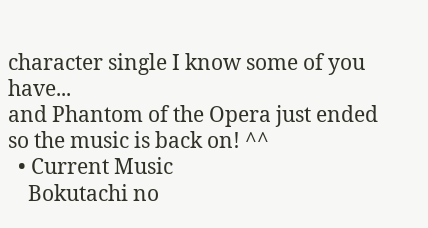character single I know some of you have...
and Phantom of the Opera just ended so the music is back on! ^^
  • Current Music
    Bokutachi no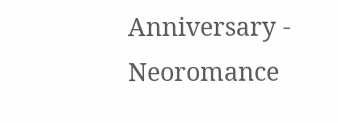Anniversary - Neoromance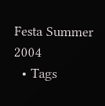Festa Summer 2004
  • Tags